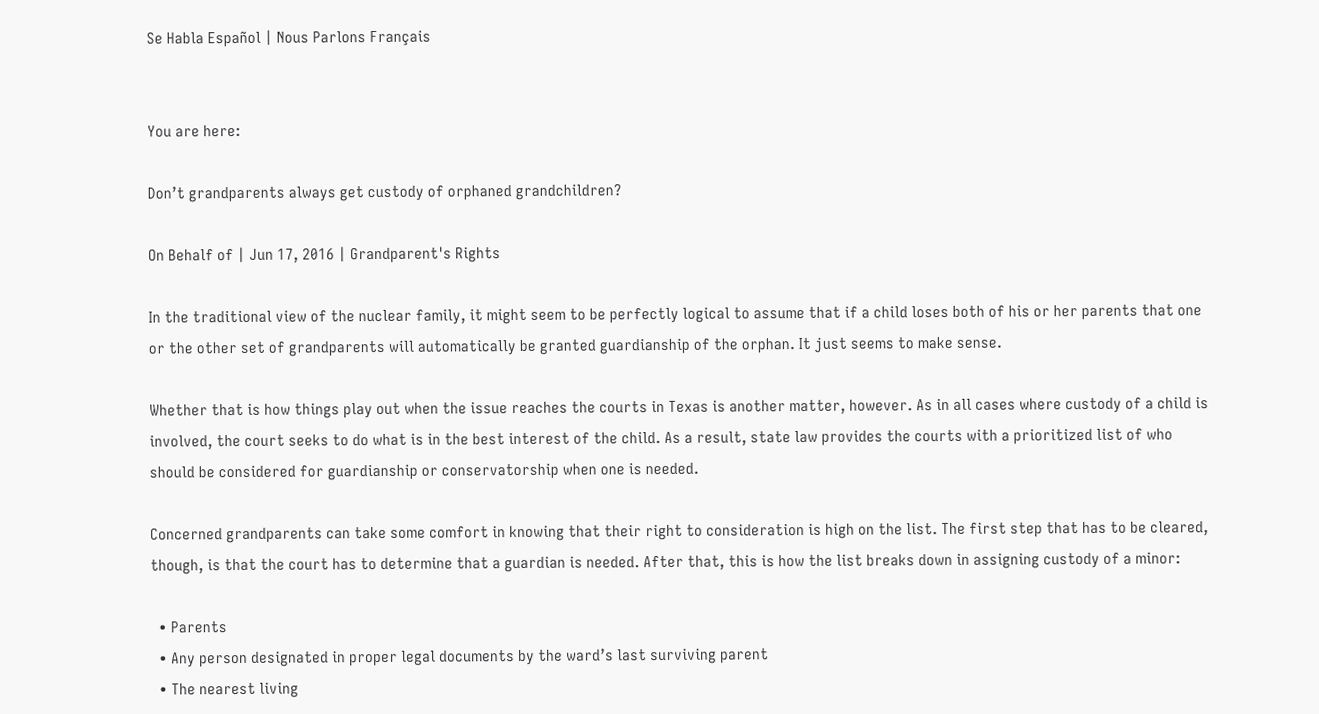Se Habla Español | Nous Parlons Français


You are here:

Don’t grandparents always get custody of orphaned grandchildren?

On Behalf of | Jun 17, 2016 | Grandparent's Rights

In the traditional view of the nuclear family, it might seem to be perfectly logical to assume that if a child loses both of his or her parents that one or the other set of grandparents will automatically be granted guardianship of the orphan. It just seems to make sense.

Whether that is how things play out when the issue reaches the courts in Texas is another matter, however. As in all cases where custody of a child is involved, the court seeks to do what is in the best interest of the child. As a result, state law provides the courts with a prioritized list of who should be considered for guardianship or conservatorship when one is needed.

Concerned grandparents can take some comfort in knowing that their right to consideration is high on the list. The first step that has to be cleared, though, is that the court has to determine that a guardian is needed. After that, this is how the list breaks down in assigning custody of a minor:

  • Parents
  • Any person designated in proper legal documents by the ward’s last surviving parent
  • The nearest living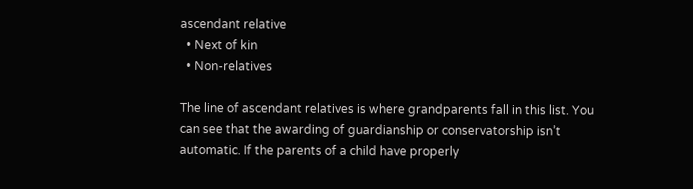ascendant relative
  • Next of kin
  • Non-relatives

The line of ascendant relatives is where grandparents fall in this list. You can see that the awarding of guardianship or conservatorship isn’t automatic. If the parents of a child have properly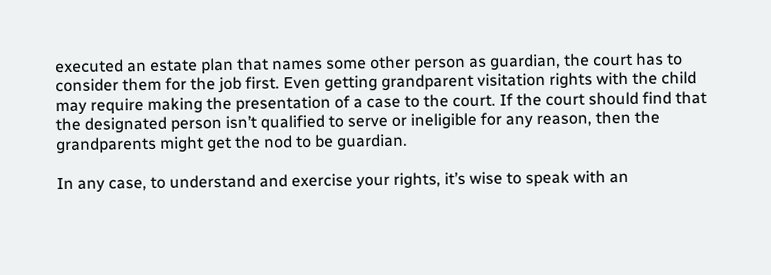executed an estate plan that names some other person as guardian, the court has to consider them for the job first. Even getting grandparent visitation rights with the child may require making the presentation of a case to the court. If the court should find that the designated person isn’t qualified to serve or ineligible for any reason, then the grandparents might get the nod to be guardian.

In any case, to understand and exercise your rights, it’s wise to speak with an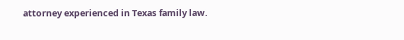attorney experienced in Texas family law.